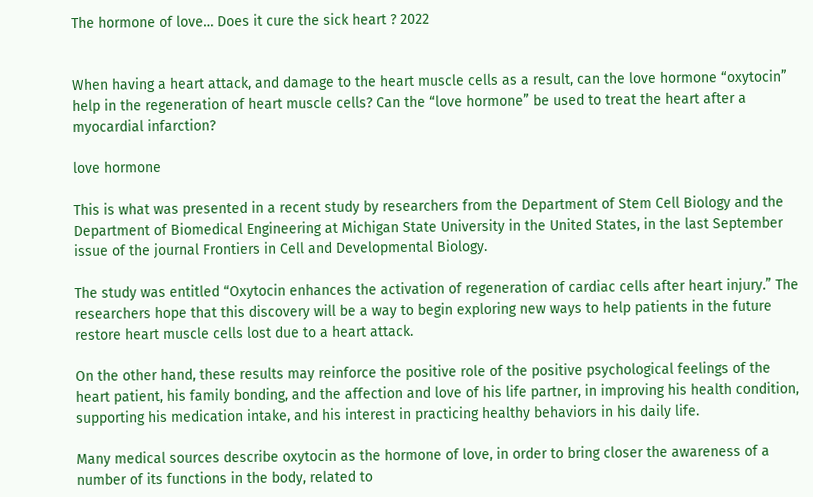The hormone of love… Does it cure the sick heart ? 2022


When having a heart attack, and damage to the heart muscle cells as a result, can the love hormone “oxytocin” help in the regeneration of heart muscle cells? Can the “love hormone” be used to treat the heart after a myocardial infarction?

love hormone

This is what was presented in a recent study by researchers from the Department of Stem Cell Biology and the Department of Biomedical Engineering at Michigan State University in the United States, in the last September issue of the journal Frontiers in Cell and Developmental Biology.

The study was entitled “Oxytocin enhances the activation of regeneration of cardiac cells after heart injury.” The researchers hope that this discovery will be a way to begin exploring new ways to help patients in the future restore heart muscle cells lost due to a heart attack.

On the other hand, these results may reinforce the positive role of the positive psychological feelings of the heart patient, his family bonding, and the affection and love of his life partner, in improving his health condition, supporting his medication intake, and his interest in practicing healthy behaviors in his daily life.

Many medical sources describe oxytocin as the hormone of love, in order to bring closer the awareness of a number of its functions in the body, related to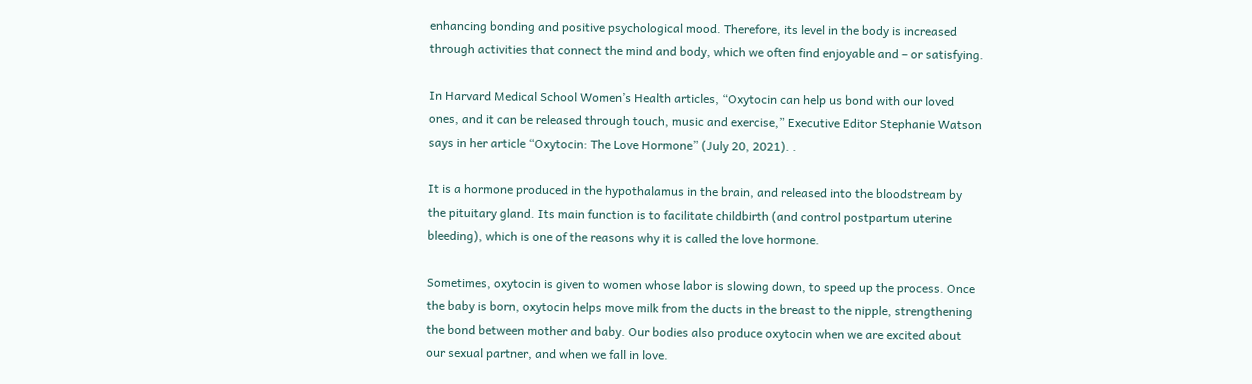enhancing bonding and positive psychological mood. Therefore, its level in the body is increased through activities that connect the mind and body, which we often find enjoyable and – or satisfying.

In Harvard Medical School Women’s Health articles, “Oxytocin can help us bond with our loved ones, and it can be released through touch, music and exercise,” Executive Editor Stephanie Watson says in her article “Oxytocin: The Love Hormone” (July 20, 2021). .

It is a hormone produced in the hypothalamus in the brain, and released into the bloodstream by the pituitary gland. Its main function is to facilitate childbirth (and control postpartum uterine bleeding), which is one of the reasons why it is called the love hormone.

Sometimes, oxytocin is given to women whose labor is slowing down, to speed up the process. Once the baby is born, oxytocin helps move milk from the ducts in the breast to the nipple, strengthening the bond between mother and baby. Our bodies also produce oxytocin when we are excited about our sexual partner, and when we fall in love.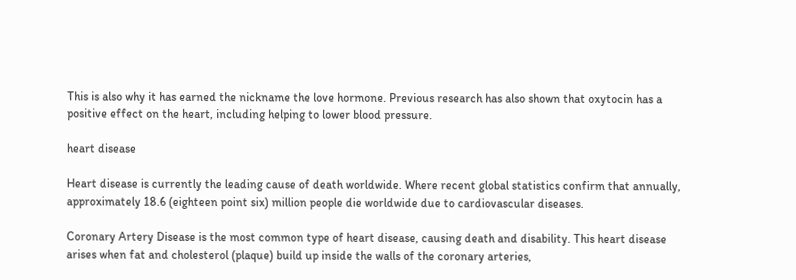This is also why it has earned the nickname the love hormone. Previous research has also shown that oxytocin has a positive effect on the heart, including helping to lower blood pressure.

heart disease

Heart disease is currently the leading cause of death worldwide. Where recent global statistics confirm that annually, approximately 18.6 (eighteen point six) million people die worldwide due to cardiovascular diseases.

Coronary Artery Disease is the most common type of heart disease, causing death and disability. This heart disease arises when fat and cholesterol (plaque) build up inside the walls of the coronary arteries,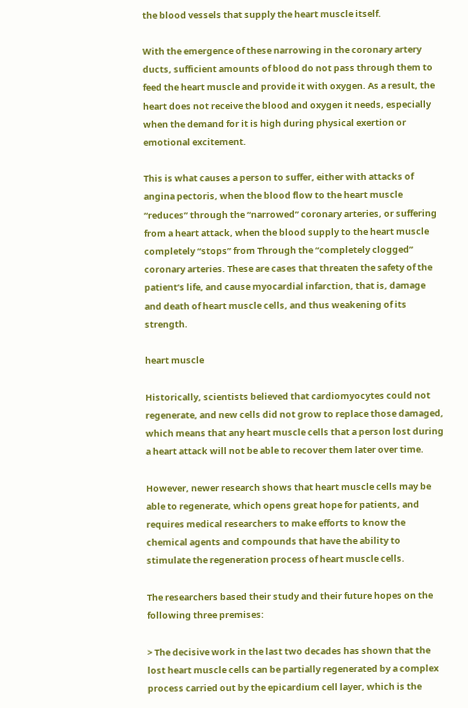the blood vessels that supply the heart muscle itself.

With the emergence of these narrowing in the coronary artery ducts, sufficient amounts of blood do not pass through them to feed the heart muscle and provide it with oxygen. As a result, the heart does not receive the blood and oxygen it needs, especially when the demand for it is high during physical exertion or emotional excitement.

This is what causes a person to suffer, either with attacks of angina pectoris, when the blood flow to the heart muscle “reduces” through the “narrowed” coronary arteries, or suffering from a heart attack, when the blood supply to the heart muscle completely “stops” from Through the “completely clogged” coronary arteries. These are cases that threaten the safety of the patient’s life, and cause myocardial infarction, that is, damage and death of heart muscle cells, and thus weakening of its strength.

heart muscle

Historically, scientists believed that cardiomyocytes could not regenerate, and new cells did not grow to replace those damaged, which means that any heart muscle cells that a person lost during a heart attack will not be able to recover them later over time.

However, newer research shows that heart muscle cells may be able to regenerate, which opens great hope for patients, and requires medical researchers to make efforts to know the chemical agents and compounds that have the ability to stimulate the regeneration process of heart muscle cells.

The researchers based their study and their future hopes on the following three premises:

> The decisive work in the last two decades has shown that the lost heart muscle cells can be partially regenerated by a complex process carried out by the epicardium cell layer, which is the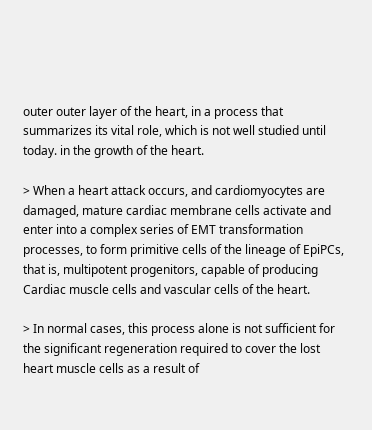outer outer layer of the heart, in a process that summarizes its vital role, which is not well studied until today. in the growth of the heart.

> When a heart attack occurs, and cardiomyocytes are damaged, mature cardiac membrane cells activate and enter into a complex series of EMT transformation processes, to form primitive cells of the lineage of EpiPCs, that is, multipotent progenitors, capable of producing Cardiac muscle cells and vascular cells of the heart.

> In normal cases, this process alone is not sufficient for the significant regeneration required to cover the lost heart muscle cells as a result of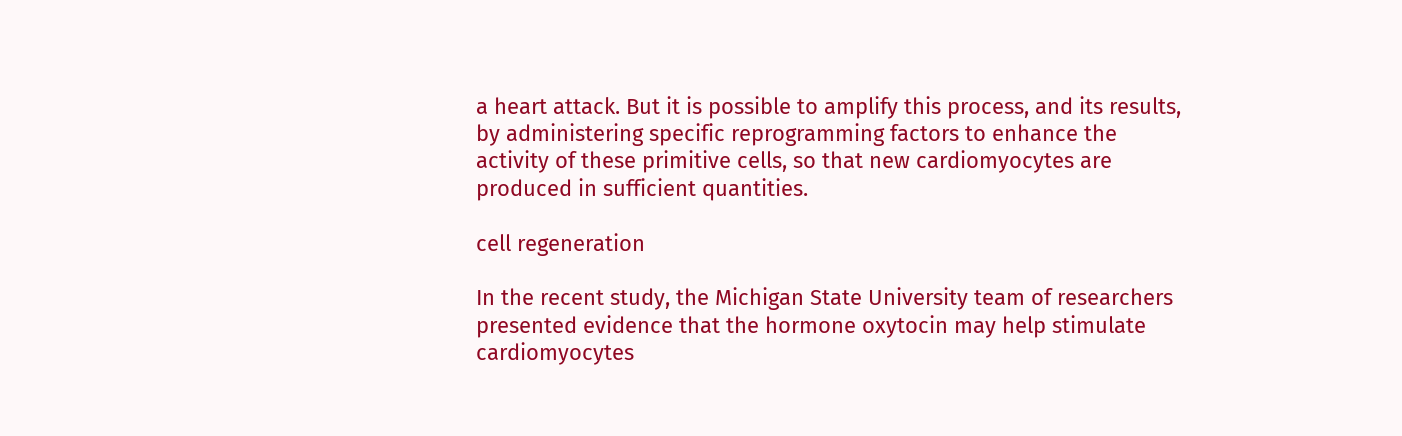a heart attack. But it is possible to amplify this process, and its results, by administering specific reprogramming factors to enhance the activity of these primitive cells, so that new cardiomyocytes are produced in sufficient quantities.

cell regeneration

In the recent study, the Michigan State University team of researchers presented evidence that the hormone oxytocin may help stimulate cardiomyocytes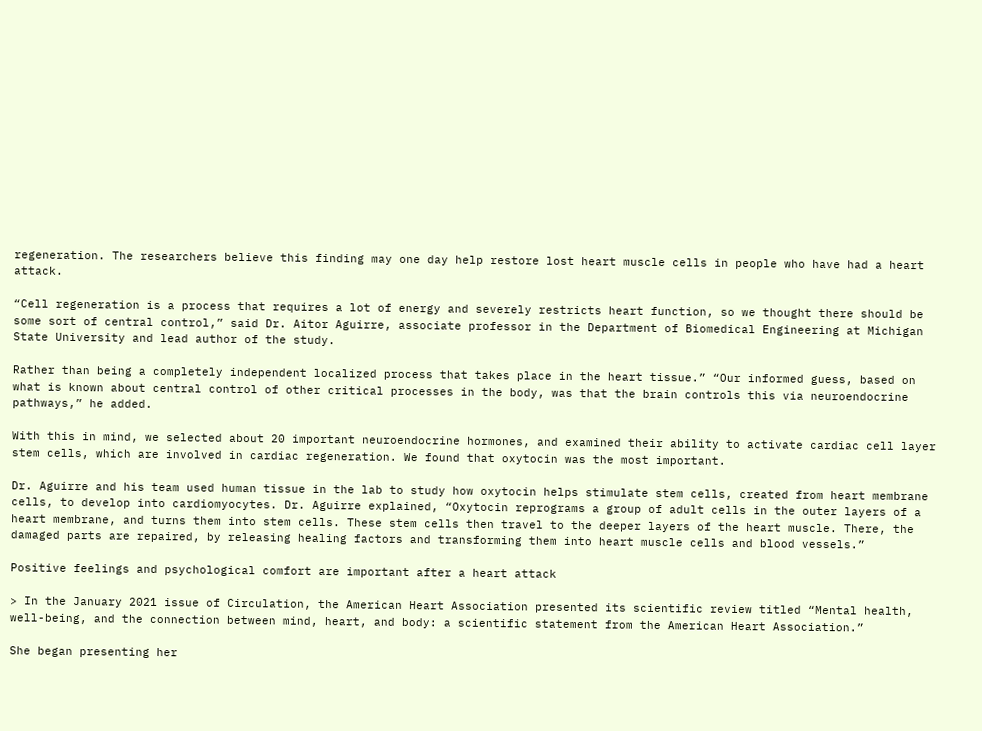regeneration. The researchers believe this finding may one day help restore lost heart muscle cells in people who have had a heart attack.

“Cell regeneration is a process that requires a lot of energy and severely restricts heart function, so we thought there should be some sort of central control,” said Dr. Aitor Aguirre, associate professor in the Department of Biomedical Engineering at Michigan State University and lead author of the study.

Rather than being a completely independent localized process that takes place in the heart tissue.” “Our informed guess, based on what is known about central control of other critical processes in the body, was that the brain controls this via neuroendocrine pathways,” he added.

With this in mind, we selected about 20 important neuroendocrine hormones, and examined their ability to activate cardiac cell layer stem cells, which are involved in cardiac regeneration. We found that oxytocin was the most important.

Dr. Aguirre and his team used human tissue in the lab to study how oxytocin helps stimulate stem cells, created from heart membrane cells, to develop into cardiomyocytes. Dr. Aguirre explained, “Oxytocin reprograms a group of adult cells in the outer layers of a heart membrane, and turns them into stem cells. These stem cells then travel to the deeper layers of the heart muscle. There, the damaged parts are repaired, by releasing healing factors and transforming them into heart muscle cells and blood vessels.”

Positive feelings and psychological comfort are important after a heart attack

> In the January 2021 issue of Circulation, the American Heart Association presented its scientific review titled “Mental health, well-being, and the connection between mind, heart, and body: a scientific statement from the American Heart Association.”

She began presenting her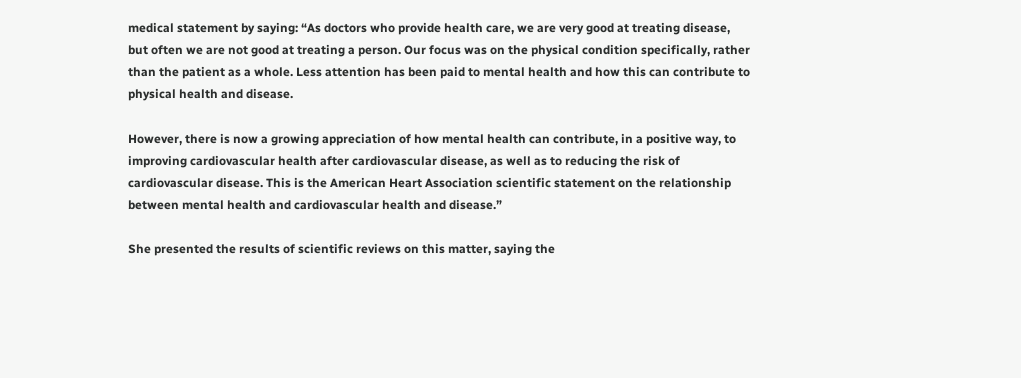medical statement by saying: “As doctors who provide health care, we are very good at treating disease, but often we are not good at treating a person. Our focus was on the physical condition specifically, rather than the patient as a whole. Less attention has been paid to mental health and how this can contribute to physical health and disease.

However, there is now a growing appreciation of how mental health can contribute, in a positive way, to improving cardiovascular health after cardiovascular disease, as well as to reducing the risk of cardiovascular disease. This is the American Heart Association scientific statement on the relationship between mental health and cardiovascular health and disease.”

She presented the results of scientific reviews on this matter, saying the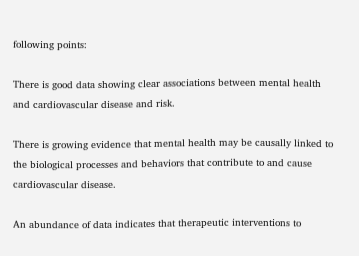following points:

There is good data showing clear associations between mental health and cardiovascular disease and risk.

There is growing evidence that mental health may be causally linked to the biological processes and behaviors that contribute to and cause cardiovascular disease.

An abundance of data indicates that therapeutic interventions to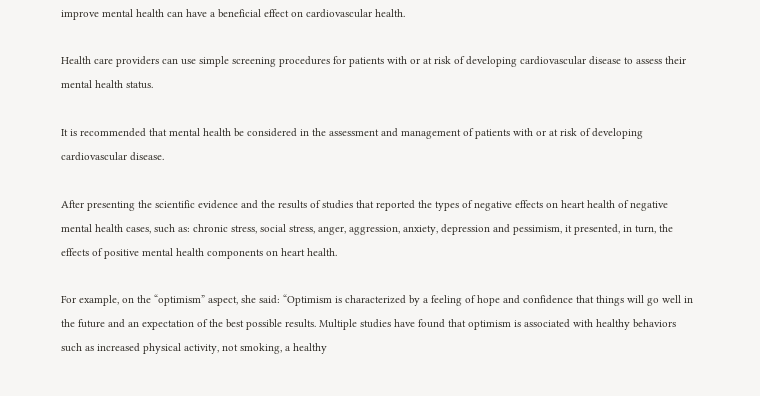improve mental health can have a beneficial effect on cardiovascular health.

Health care providers can use simple screening procedures for patients with or at risk of developing cardiovascular disease to assess their mental health status.

It is recommended that mental health be considered in the assessment and management of patients with or at risk of developing cardiovascular disease.

After presenting the scientific evidence and the results of studies that reported the types of negative effects on heart health of negative mental health cases, such as: chronic stress, social stress, anger, aggression, anxiety, depression and pessimism, it presented, in turn, the effects of positive mental health components on heart health.

For example, on the “optimism” aspect, she said: “Optimism is characterized by a feeling of hope and confidence that things will go well in the future and an expectation of the best possible results. Multiple studies have found that optimism is associated with healthy behaviors such as increased physical activity, not smoking, a healthy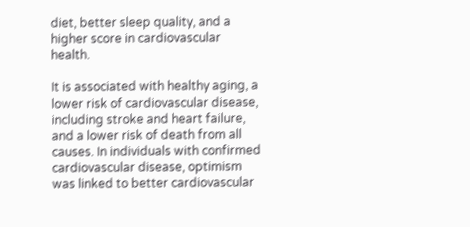diet, better sleep quality, and a higher score in cardiovascular health.

It is associated with healthy aging, a lower risk of cardiovascular disease, including stroke and heart failure, and a lower risk of death from all causes. In individuals with confirmed cardiovascular disease, optimism was linked to better cardiovascular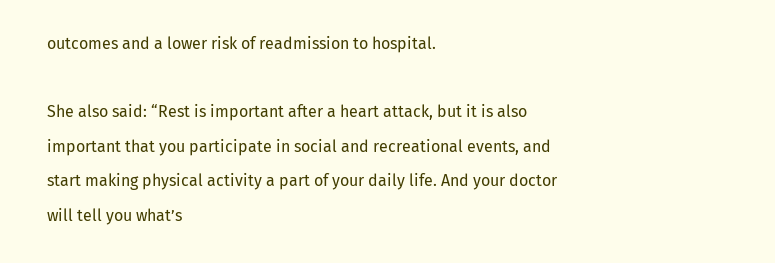outcomes and a lower risk of readmission to hospital.

She also said: “Rest is important after a heart attack, but it is also important that you participate in social and recreational events, and start making physical activity a part of your daily life. And your doctor will tell you what’s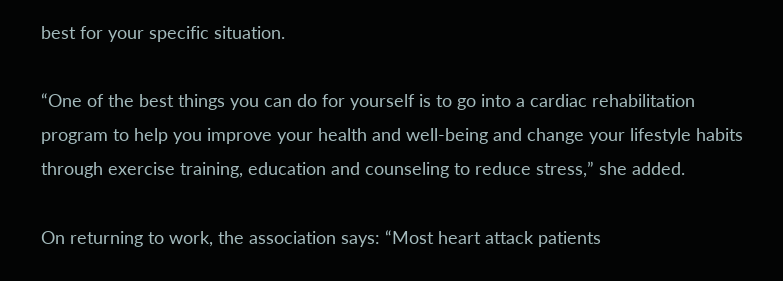best for your specific situation.

“One of the best things you can do for yourself is to go into a cardiac rehabilitation program to help you improve your health and well-being and change your lifestyle habits through exercise training, education and counseling to reduce stress,” she added.

On returning to work, the association says: “Most heart attack patients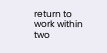return to work within two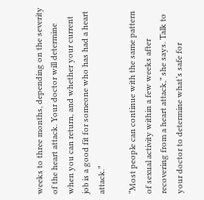weeks to three months, depending on the severity of the heart attack. Your doctor will determine when you can return, and whether your current job is a good fit for someone who has had a heart attack.”

“Most people can continue with the same pattern of sexual activity within a few weeks after recovering from a heart attack,” she says. Talk to your doctor to determine what’s safe for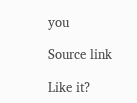you

Source link

Like it?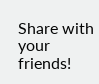Share with your friends!